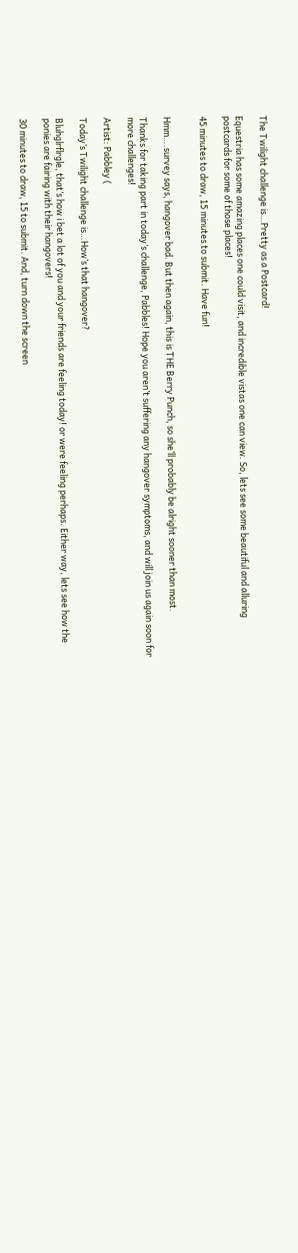The Twilight challenge is…Pretty as a Postcard!

Equestria has some amazing places one could visit, and incredible vistas one can view. So, lets see some beautiful and alluring postcards for some of those places!

45 minutes to draw, 15 minutes to submit. Have fun!


Hmm….survey says, hangover bad. But then again, this is THE Berry Punch, so she’ll probably be alright sooner than most.

Thanks for taking part in today’s challenge, Pabbles! Hope you aren’t suffering any hangover symptoms, and will join us again soon for more challenges!

Artist: Pabbley (

Today’s Twilight challenge is…How’s that hangover?

Bluhglrflrgle, that’s how i bet a lot of you and your friends are feeling today! or were feeling perhaps. Either way, lets see how the ponies are fairing with their hangovers!

30 minutes to draw, 15 to submit. And, turn down the screen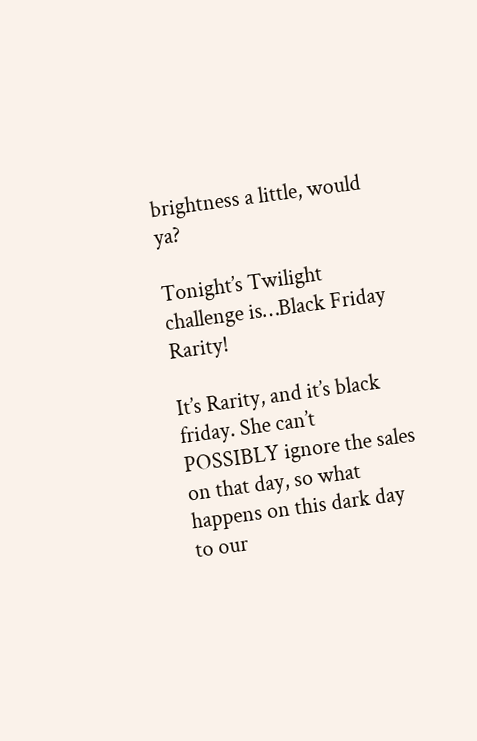brightness a little, would ya?

Tonight’s Twilight challenge is…Black Friday Rarity!

It’s Rarity, and it’s black friday. She can’t POSSIBLY ignore the sales on that day, so what happens on this dark day to our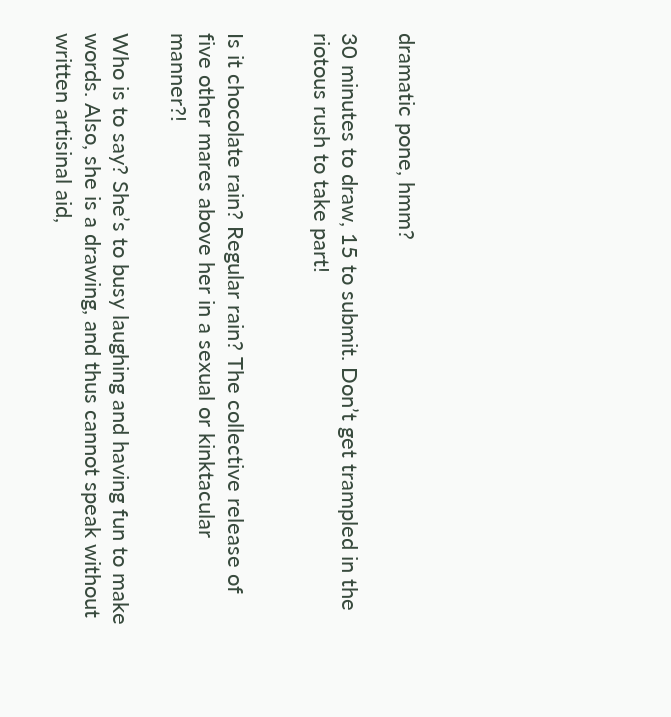dramatic pone, hmm?

30 minutes to draw, 15 to submit. Don’t get trampled in the riotous rush to take part!


Is it chocolate rain? Regular rain? The collective release of five other mares above her in a sexual or kinktacular manner?!

Who is to say? She’s to busy laughing and having fun to make words. Also, she is a drawing, and thus cannot speak without written artisinal aid,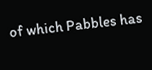of which Pabbles has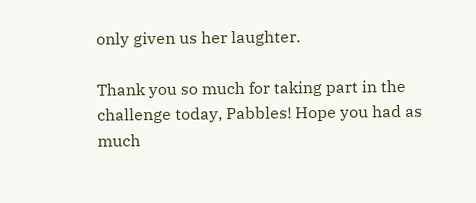only given us her laughter.

Thank you so much for taking part in the challenge today, Pabbles! Hope you had as much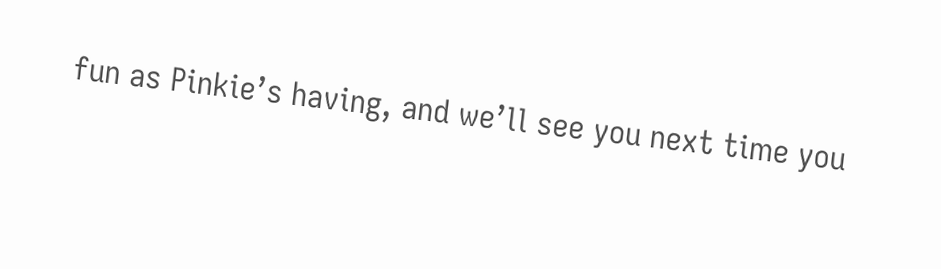fun as Pinkie’s having, and we’ll see you next time you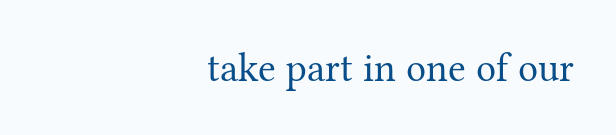take part in one of our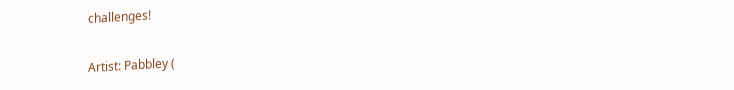challenges!

Artist: Pabbley (